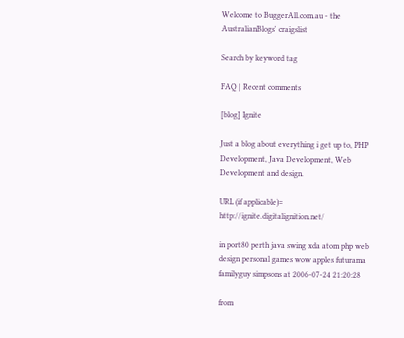Welcome to BuggerAll.com.au - the AustralianBlogs' craigslist

Search by keyword tag

FAQ | Recent comments

[blog] Ignite

Just a blog about everything i get up to, PHP Development, Java Development, Web Development and design.

URL (if applicable)= http://ignite.digitalignition.net/

in port80 perth java swing xda atom php web design personal games wow apples futurama familyguy simpsons at 2006-07-24 21:20:28

from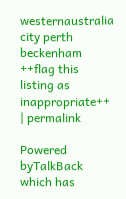westernaustralia city perth beckenham
++flag this listing as inappropriate++ | permalink

Powered byTalkBack which has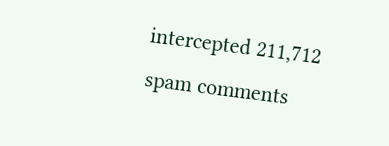intercepted 211,712 spam comments